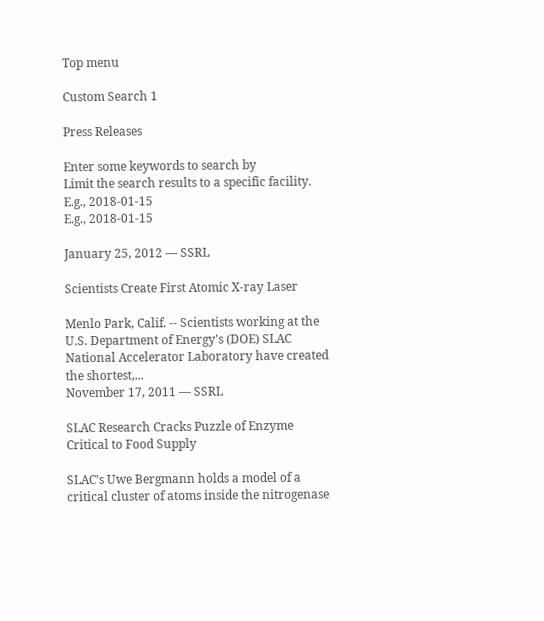Top menu

Custom Search 1

Press Releases

Enter some keywords to search by
Limit the search results to a specific facility.
E.g., 2018-01-15
E.g., 2018-01-15

January 25, 2012 — SSRL

Scientists Create First Atomic X-ray Laser

Menlo Park, Calif. -- Scientists working at the U.S. Department of Energy's (DOE) SLAC National Accelerator Laboratory have created the shortest,...
November 17, 2011 — SSRL

SLAC Research Cracks Puzzle of Enzyme Critical to Food Supply

SLAC’s Uwe Bergmann holds a model of a critical cluster of atoms inside the nitrogenase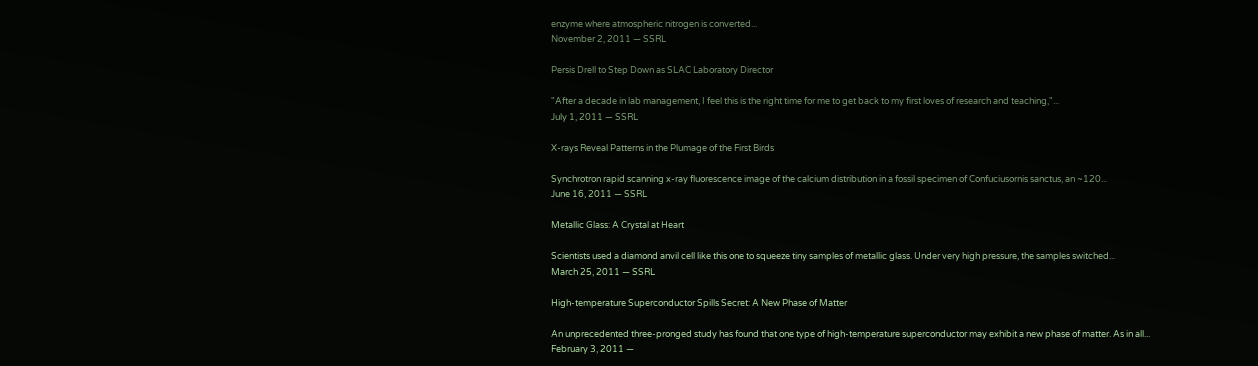enzyme where atmospheric nitrogen is converted...
November 2, 2011 — SSRL

Persis Drell to Step Down as SLAC Laboratory Director

"After a decade in lab management, I feel this is the right time for me to get back to my first loves of research and teaching,"...
July 1, 2011 — SSRL

X-rays Reveal Patterns in the Plumage of the First Birds

Synchrotron rapid scanning x-ray fluorescence image of the calcium distribution in a fossil specimen of Confuciusornis sanctus, an ~120...
June 16, 2011 — SSRL

Metallic Glass: A Crystal at Heart

Scientists used a diamond anvil cell like this one to squeeze tiny samples of metallic glass. Under very high pressure, the samples switched...
March 25, 2011 — SSRL

High-temperature Superconductor Spills Secret: A New Phase of Matter

An unprecedented three-pronged study has found that one type of high-temperature superconductor may exhibit a new phase of matter. As in all...
February 3, 2011 —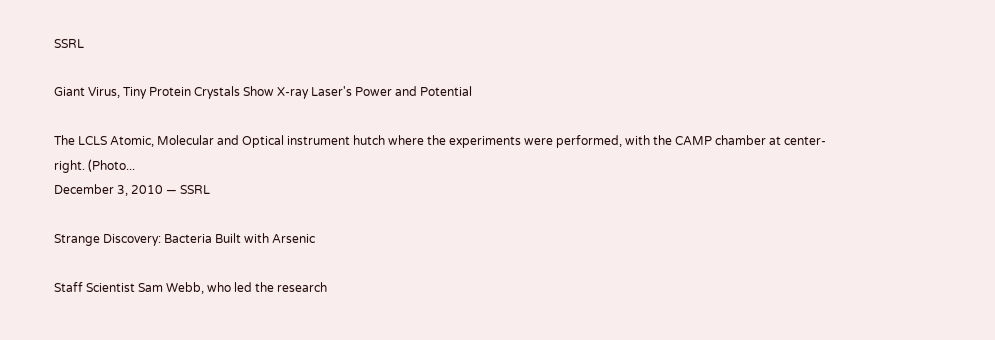SSRL

Giant Virus, Tiny Protein Crystals Show X-ray Laser's Power and Potential

The LCLS Atomic, Molecular and Optical instrument hutch where the experiments were performed, with the CAMP chamber at center-right. (Photo...
December 3, 2010 — SSRL

Strange Discovery: Bacteria Built with Arsenic

Staff Scientist Sam Webb, who led the research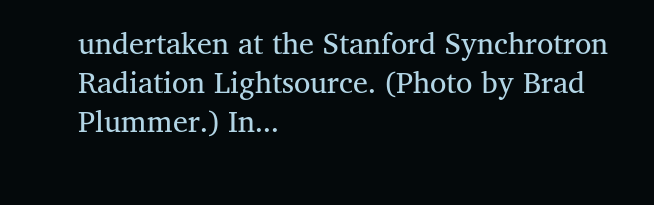undertaken at the Stanford Synchrotron Radiation Lightsource. (Photo by Brad Plummer.) In...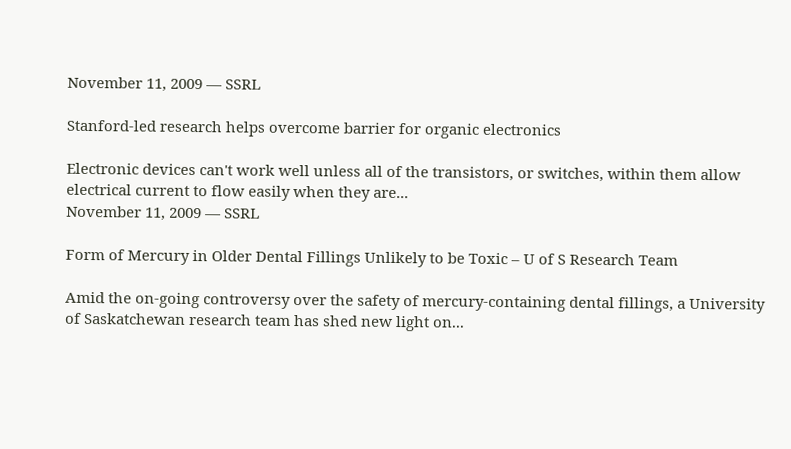November 11, 2009 — SSRL

Stanford-led research helps overcome barrier for organic electronics

Electronic devices can't work well unless all of the transistors, or switches, within them allow electrical current to flow easily when they are...
November 11, 2009 — SSRL

Form of Mercury in Older Dental Fillings Unlikely to be Toxic – U of S Research Team

Amid the on-going controversy over the safety of mercury-containing dental fillings, a University of Saskatchewan research team has shed new light on...